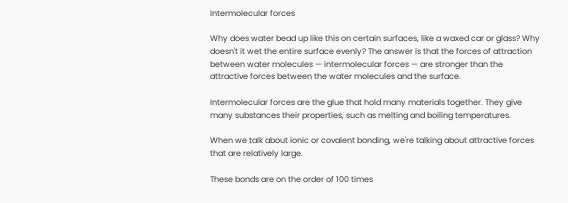Intermolecular forces

Why does water bead up like this on certain surfaces, like a waxed car or glass? Why doesn't it wet the entire surface evenly? The answer is that the forces of attraction between water molecules — intermolecular forces — are stronger than the attractive forces between the water molecules and the surface.

Intermolecular forces are the glue that hold many materials together. They give many substances their properties, such as melting and boiling temperatures.

When we talk about ionic or covalent bonding, we're talking about attractive forces that are relatively large.

These bonds are on the order of 100 times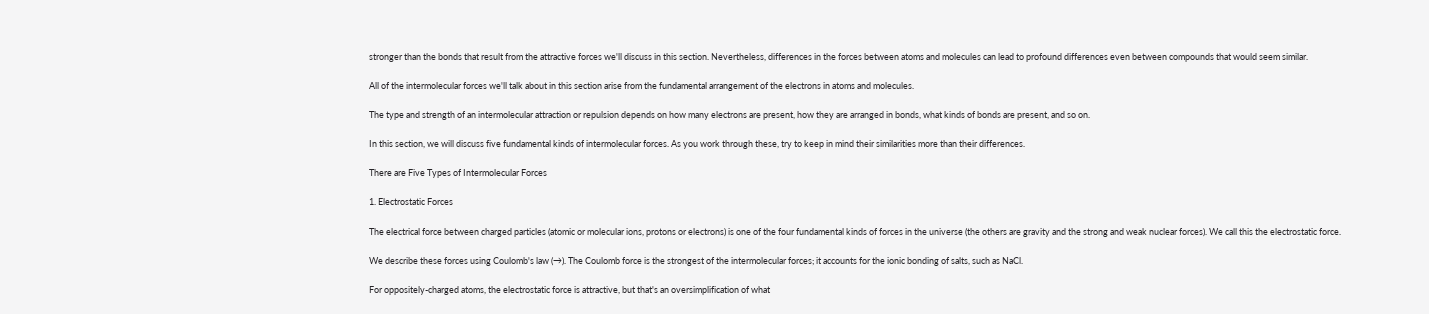stronger than the bonds that result from the attractive forces we'll discuss in this section. Nevertheless, differences in the forces between atoms and molecules can lead to profound differences even between compounds that would seem similar.

All of the intermolecular forces we'll talk about in this section arise from the fundamental arrangement of the electrons in atoms and molecules.

The type and strength of an intermolecular attraction or repulsion depends on how many electrons are present, how they are arranged in bonds, what kinds of bonds are present, and so on.

In this section, we will discuss five fundamental kinds of intermolecular forces. As you work through these, try to keep in mind their similarities more than their differences.

There are Five Types of Intermolecular Forces

1. Electrostatic Forces

The electrical force between charged particles (atomic or molecular ions, protons or electrons) is one of the four fundamental kinds of forces in the universe (the others are gravity and the strong and weak nuclear forces). We call this the electrostatic force.

We describe these forces using Coulomb's law (→). The Coulomb force is the strongest of the intermolecular forces; it accounts for the ionic bonding of salts, such as NaCl.

For oppositely-charged atoms, the electrostatic force is attractive, but that's an oversimplification of what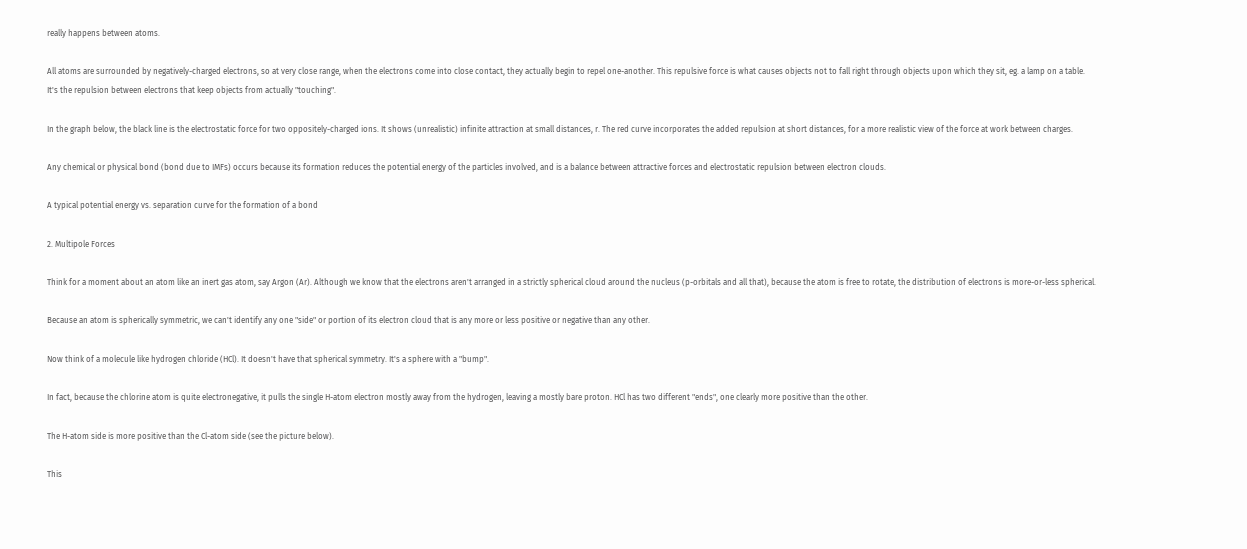really happens between atoms.

All atoms are surrounded by negatively-charged electrons, so at very close range, when the electrons come into close contact, they actually begin to repel one-another. This repulsive force is what causes objects not to fall right through objects upon which they sit, eg. a lamp on a table. It's the repulsion between electrons that keep objects from actually "touching".

In the graph below, the black line is the electrostatic force for two oppositely-charged ions. It shows (unrealistic) infinite attraction at small distances, r. The red curve incorporates the added repulsion at short distances, for a more realistic view of the force at work between charges.

Any chemical or physical bond (bond due to IMFs) occurs because its formation reduces the potential energy of the particles involved, and is a balance between attractive forces and electrostatic repulsion between electron clouds.

A typical potential energy vs. separation curve for the formation of a bond

2. Multipole Forces

Think for a moment about an atom like an inert gas atom, say Argon (Ar). Although we know that the electrons aren't arranged in a strictly spherical cloud around the nucleus (p-orbitals and all that), because the atom is free to rotate, the distribution of electrons is more-or-less spherical.

Because an atom is spherically symmetric, we can't identify any one "side" or portion of its electron cloud that is any more or less positive or negative than any other.

Now think of a molecule like hydrogen chloride (HCl). It doesn't have that spherical symmetry. It's a sphere with a "bump".

In fact, because the chlorine atom is quite electronegative, it pulls the single H-atom electron mostly away from the hydrogen, leaving a mostly bare proton. HCl has two different "ends", one clearly more positive than the other.

The H-atom side is more positive than the Cl-atom side (see the picture below).

This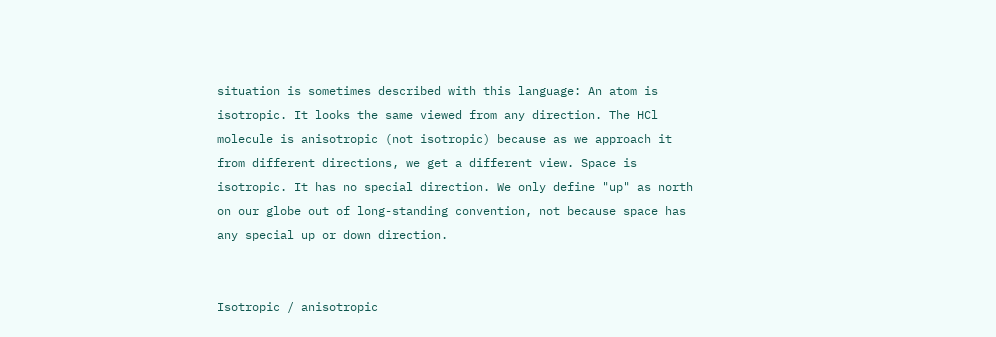situation is sometimes described with this language: An atom is isotropic. It looks the same viewed from any direction. The HCl molecule is anisotropic (not isotropic) because as we approach it from different directions, we get a different view. Space is isotropic. It has no special direction. We only define "up" as north on our globe out of long-standing convention, not because space has any special up or down direction.


Isotropic / anisotropic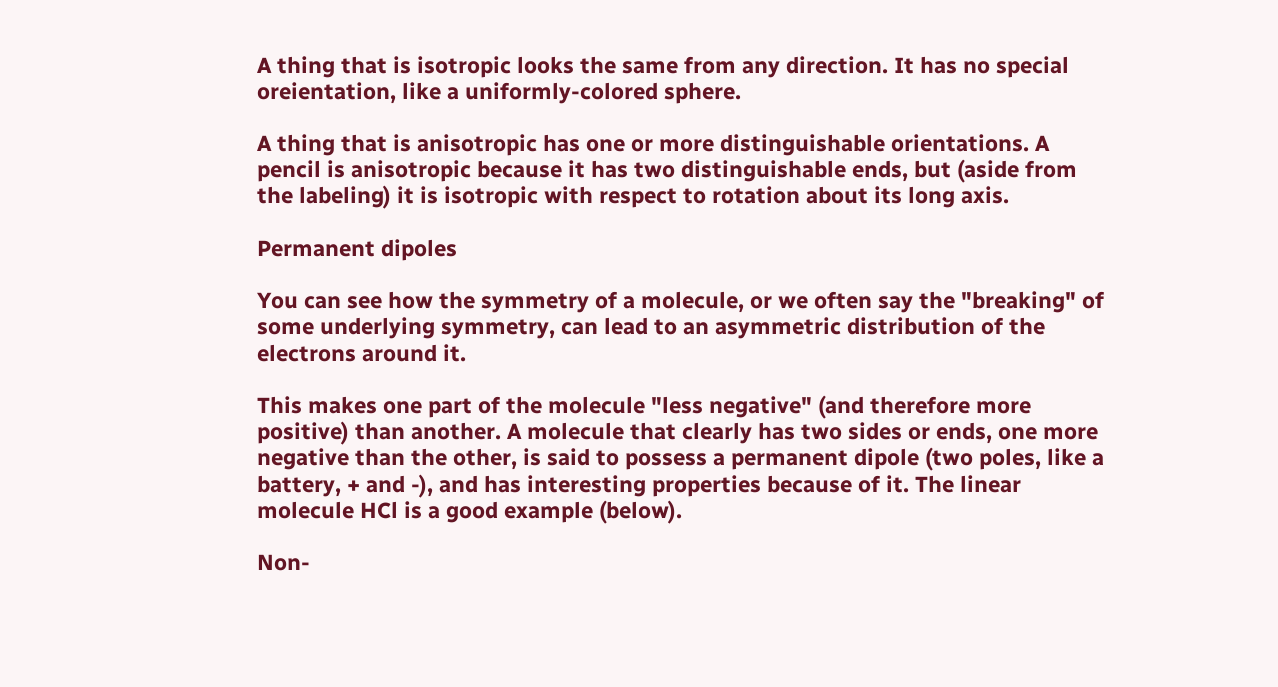A thing that is isotropic looks the same from any direction. It has no special oreientation, like a uniformly-colored sphere.

A thing that is anisotropic has one or more distinguishable orientations. A pencil is anisotropic because it has two distinguishable ends, but (aside from the labeling) it is isotropic with respect to rotation about its long axis.

Permanent dipoles

You can see how the symmetry of a molecule, or we often say the "breaking" of some underlying symmetry, can lead to an asymmetric distribution of the electrons around it.

This makes one part of the molecule "less negative" (and therefore more positive) than another. A molecule that clearly has two sides or ends, one more negative than the other, is said to possess a permanent dipole (two poles, like a battery, + and -), and has interesting properties because of it. The linear molecule HCl is a good example (below).

Non-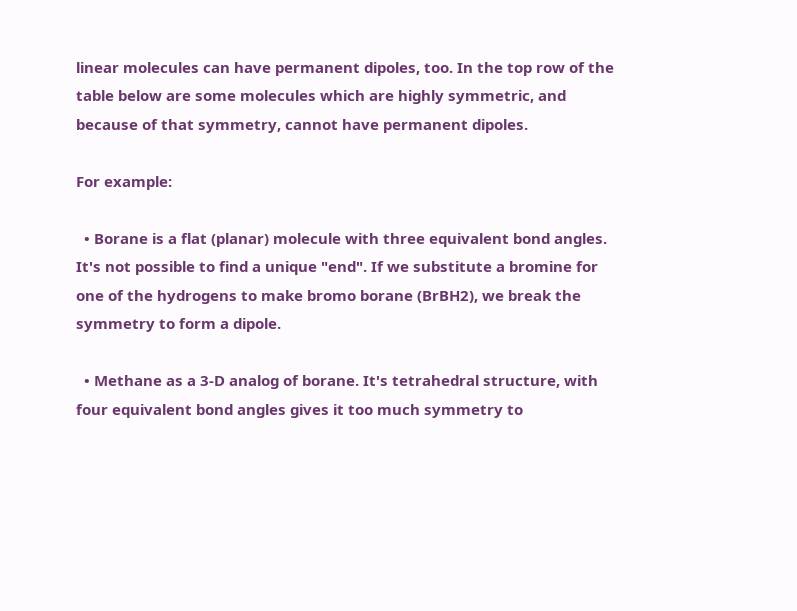linear molecules can have permanent dipoles, too. In the top row of the table below are some molecules which are highly symmetric, and because of that symmetry, cannot have permanent dipoles.

For example:

  • Borane is a flat (planar) molecule with three equivalent bond angles. It's not possible to find a unique "end". If we substitute a bromine for one of the hydrogens to make bromo borane (BrBH2), we break the symmetry to form a dipole.

  • Methane as a 3-D analog of borane. It's tetrahedral structure, with four equivalent bond angles gives it too much symmetry to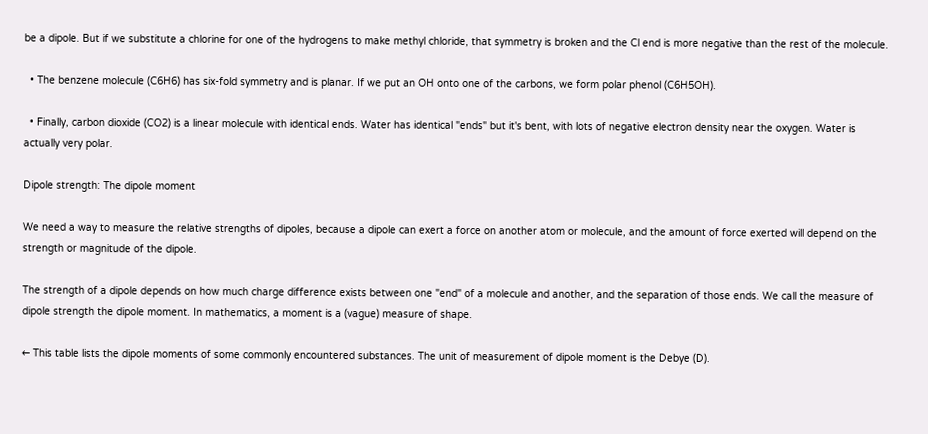be a dipole. But if we substitute a chlorine for one of the hydrogens to make methyl chloride, that symmetry is broken and the Cl end is more negative than the rest of the molecule.

  • The benzene molecule (C6H6) has six-fold symmetry and is planar. If we put an OH onto one of the carbons, we form polar phenol (C6H5OH).

  • Finally, carbon dioxide (CO2) is a linear molecule with identical ends. Water has identical "ends" but it's bent, with lots of negative electron density near the oxygen. Water is actually very polar.

Dipole strength: The dipole moment

We need a way to measure the relative strengths of dipoles, because a dipole can exert a force on another atom or molecule, and the amount of force exerted will depend on the strength or magnitude of the dipole.

The strength of a dipole depends on how much charge difference exists between one "end" of a molecule and another, and the separation of those ends. We call the measure of dipole strength the dipole moment. In mathematics, a moment is a (vague) measure of shape.

← This table lists the dipole moments of some commonly encountered substances. The unit of measurement of dipole moment is the Debye (D).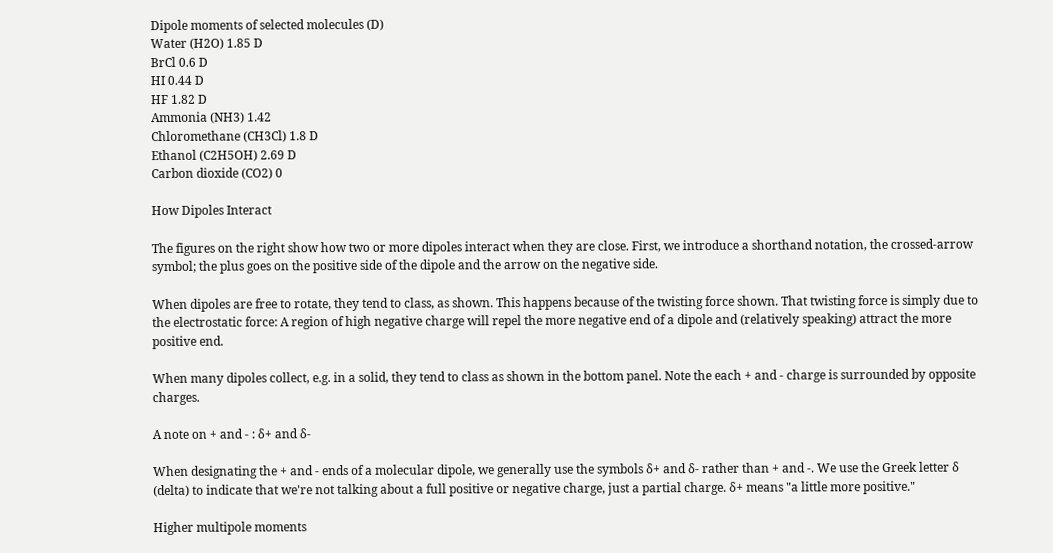Dipole moments of selected molecules (D)
Water (H2O) 1.85 D
BrCl 0.6 D
HI 0.44 D
HF 1.82 D
Ammonia (NH3) 1.42
Chloromethane (CH3Cl) 1.8 D
Ethanol (C2H5OH) 2.69 D
Carbon dioxide (CO2) 0

How Dipoles Interact

The figures on the right show how two or more dipoles interact when they are close. First, we introduce a shorthand notation, the crossed-arrow symbol; the plus goes on the positive side of the dipole and the arrow on the negative side.

When dipoles are free to rotate, they tend to class, as shown. This happens because of the twisting force shown. That twisting force is simply due to the electrostatic force: A region of high negative charge will repel the more negative end of a dipole and (relatively speaking) attract the more positive end.

When many dipoles collect, e.g. in a solid, they tend to class as shown in the bottom panel. Note the each + and - charge is surrounded by opposite charges.

A note on + and - : δ+ and δ-

When designating the + and - ends of a molecular dipole, we generally use the symbols δ+ and δ- rather than + and -. We use the Greek letter δ (delta) to indicate that we're not talking about a full positive or negative charge, just a partial charge. δ+ means "a little more positive."

Higher multipole moments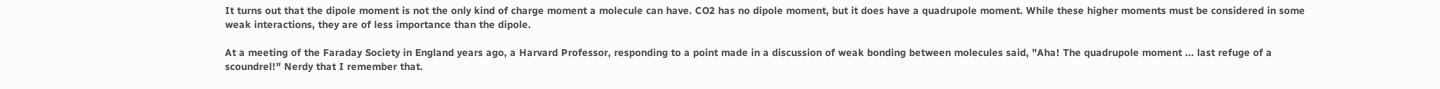It turns out that the dipole moment is not the only kind of charge moment a molecule can have. CO2 has no dipole moment, but it does have a quadrupole moment. While these higher moments must be considered in some weak interactions, they are of less importance than the dipole.

At a meeting of the Faraday Society in England years ago, a Harvard Professor, responding to a point made in a discussion of weak bonding between molecules said, "Aha! The quadrupole moment ... last refuge of a scoundrel!" Nerdy that I remember that.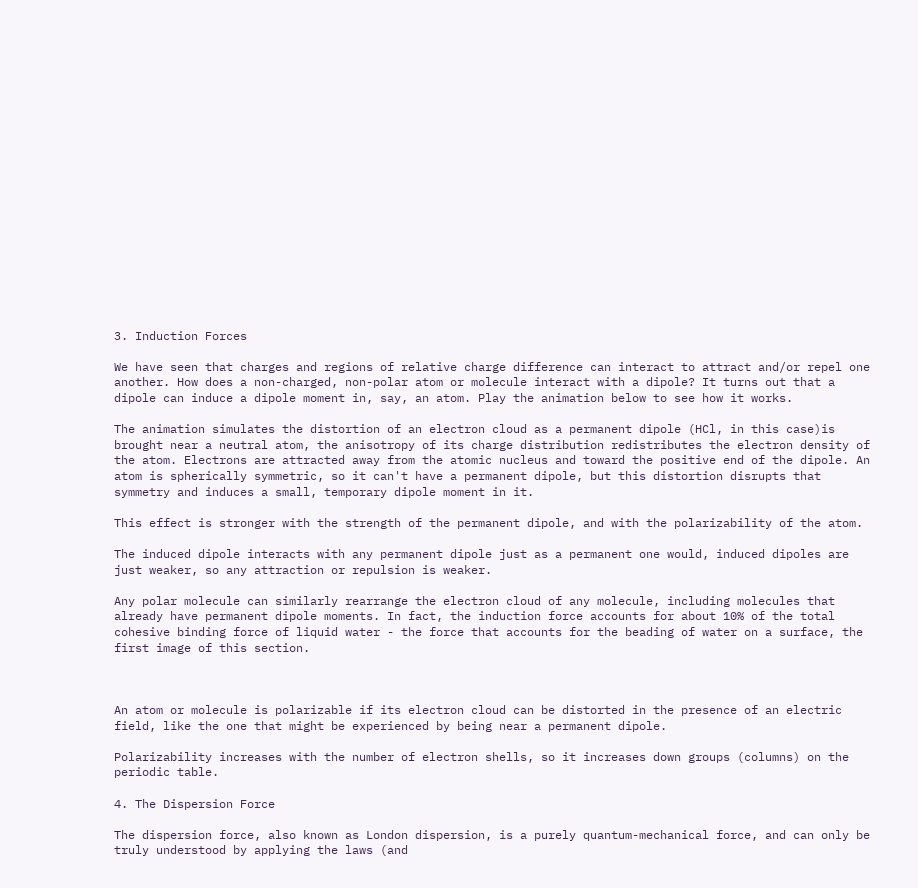3. Induction Forces

We have seen that charges and regions of relative charge difference can interact to attract and/or repel one another. How does a non-charged, non-polar atom or molecule interact with a dipole? It turns out that a dipole can induce a dipole moment in, say, an atom. Play the animation below to see how it works.

The animation simulates the distortion of an electron cloud as a permanent dipole (HCl, in this case)is brought near a neutral atom, the anisotropy of its charge distribution redistributes the electron density of the atom. Electrons are attracted away from the atomic nucleus and toward the positive end of the dipole. An atom is spherically symmetric, so it can't have a permanent dipole, but this distortion disrupts that symmetry and induces a small, temporary dipole moment in it.

This effect is stronger with the strength of the permanent dipole, and with the polarizability of the atom.

The induced dipole interacts with any permanent dipole just as a permanent one would, induced dipoles are just weaker, so any attraction or repulsion is weaker.

Any polar molecule can similarly rearrange the electron cloud of any molecule, including molecules that already have permanent dipole moments. In fact, the induction force accounts for about 10% of the total cohesive binding force of liquid water - the force that accounts for the beading of water on a surface, the first image of this section.



An atom or molecule is polarizable if its electron cloud can be distorted in the presence of an electric field, like the one that might be experienced by being near a permanent dipole.

Polarizability increases with the number of electron shells, so it increases down groups (columns) on the periodic table.

4. The Dispersion Force

The dispersion force, also known as London dispersion, is a purely quantum-mechanical force, and can only be truly understood by applying the laws (and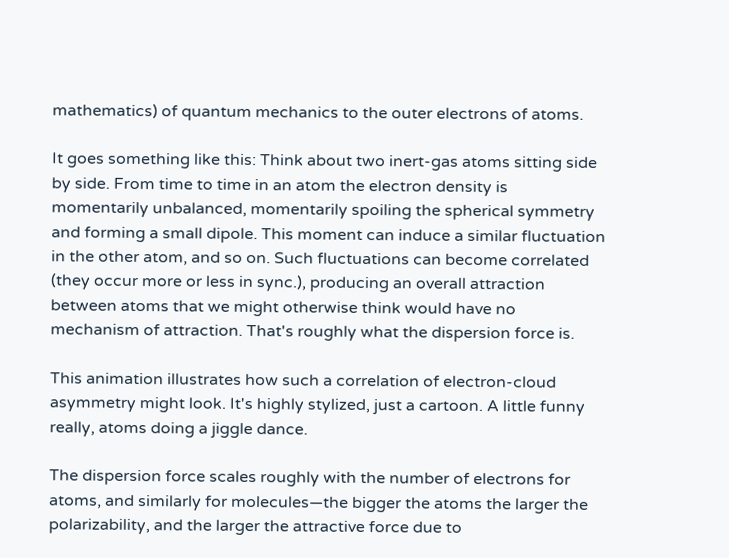mathematics) of quantum mechanics to the outer electrons of atoms.

It goes something like this: Think about two inert-gas atoms sitting side by side. From time to time in an atom the electron density is momentarily unbalanced, momentarily spoiling the spherical symmetry and forming a small dipole. This moment can induce a similar fluctuation in the other atom, and so on. Such fluctuations can become correlated (they occur more or less in sync.), producing an overall attraction between atoms that we might otherwise think would have no mechanism of attraction. That's roughly what the dispersion force is.

This animation illustrates how such a correlation of electron-cloud asymmetry might look. It's highly stylized, just a cartoon. A little funny really, atoms doing a jiggle dance.

The dispersion force scales roughly with the number of electrons for atoms, and similarly for molecules—the bigger the atoms the larger the polarizability, and the larger the attractive force due to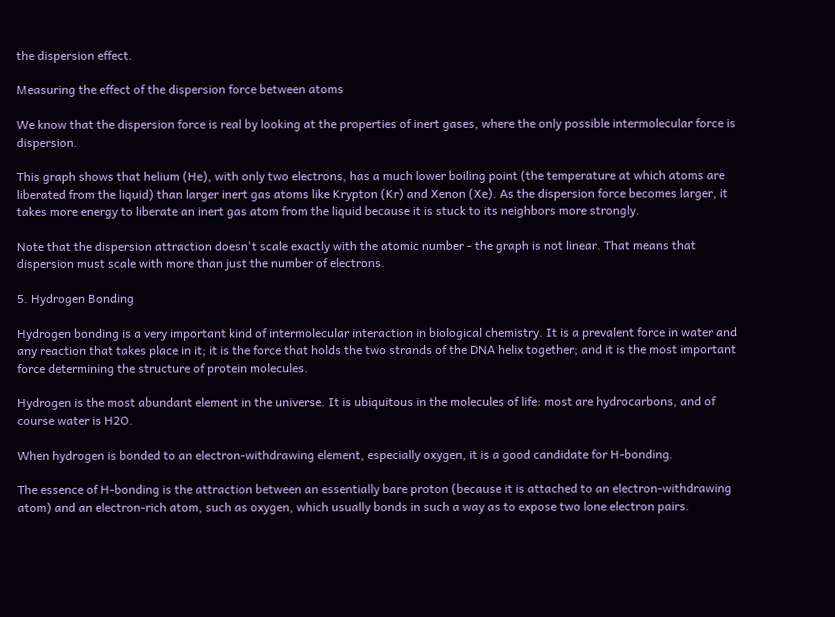the dispersion effect.

Measuring the effect of the dispersion force between atoms

We know that the dispersion force is real by looking at the properties of inert gases, where the only possible intermolecular force is dispersion.

This graph shows that helium (He), with only two electrons, has a much lower boiling point (the temperature at which atoms are liberated from the liquid) than larger inert gas atoms like Krypton (Kr) and Xenon (Xe). As the dispersion force becomes larger, it takes more energy to liberate an inert gas atom from the liquid because it is stuck to its neighbors more strongly.

Note that the dispersion attraction doesn't scale exactly with the atomic number - the graph is not linear. That means that dispersion must scale with more than just the number of electrons.

5. Hydrogen Bonding

Hydrogen bonding is a very important kind of intermolecular interaction in biological chemistry. It is a prevalent force in water and any reaction that takes place in it; it is the force that holds the two strands of the DNA helix together; and it is the most important force determining the structure of protein molecules.

Hydrogen is the most abundant element in the universe. It is ubiquitous in the molecules of life: most are hydrocarbons, and of course water is H2O.

When hydrogen is bonded to an electron-withdrawing element, especially oxygen, it is a good candidate for H-bonding.

The essence of H-bonding is the attraction between an essentially bare proton (because it is attached to an electron-withdrawing atom) and an electron-rich atom, such as oxygen, which usually bonds in such a way as to expose two lone electron pairs.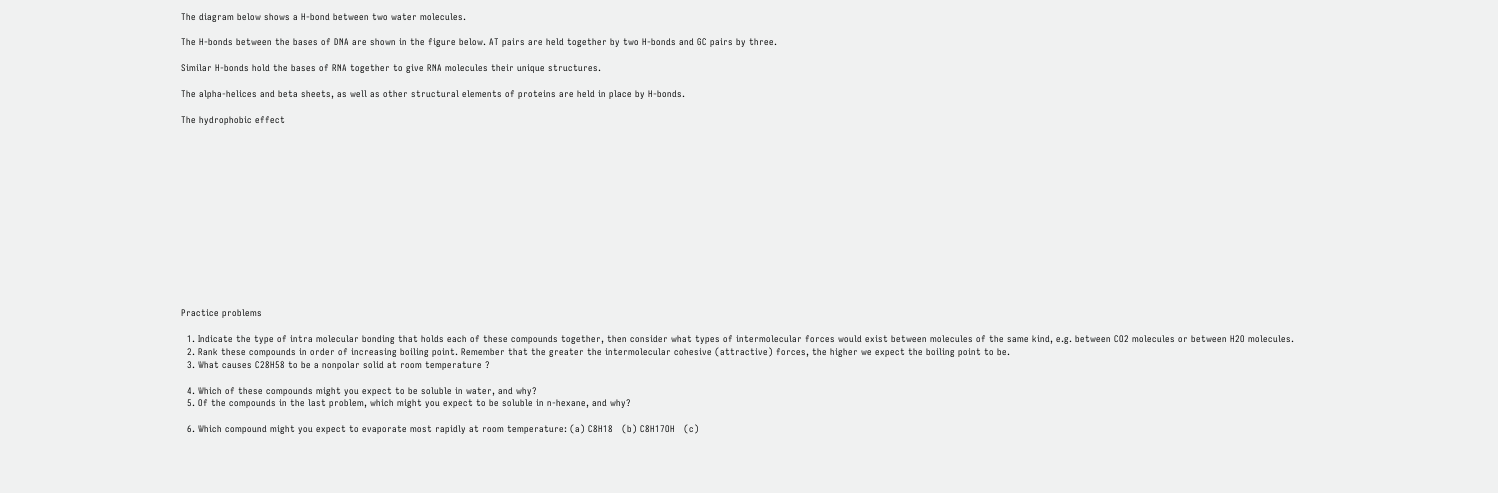The diagram below shows a H-bond between two water molecules.

The H-bonds between the bases of DNA are shown in the figure below. AT pairs are held together by two H-bonds and GC pairs by three.

Similar H-bonds hold the bases of RNA together to give RNA molecules their unique structures.

The alpha-helices and beta sheets, as well as other structural elements of proteins are held in place by H-bonds.

The hydrophobic effect














Practice problems

  1. Indicate the type of intra molecular bonding that holds each of these compounds together, then consider what types of intermolecular forces would exist between molecules of the same kind, e.g. between CO2 molecules or between H2O molecules.
  2. Rank these compounds in order of increasing boiling point. Remember that the greater the intermolecular cohesive (attractive) forces, the higher we expect the boiling point to be.
  3. What causes C28H58 to be a nonpolar solid at room temperature ?

  4. Which of these compounds might you expect to be soluble in water, and why?
  5. Of the compounds in the last problem, which might you expect to be soluble in n-hexane, and why?

  6. Which compound might you expect to evaporate most rapidly at room temperature: (a) C8H18   (b) C8H17OH   (c)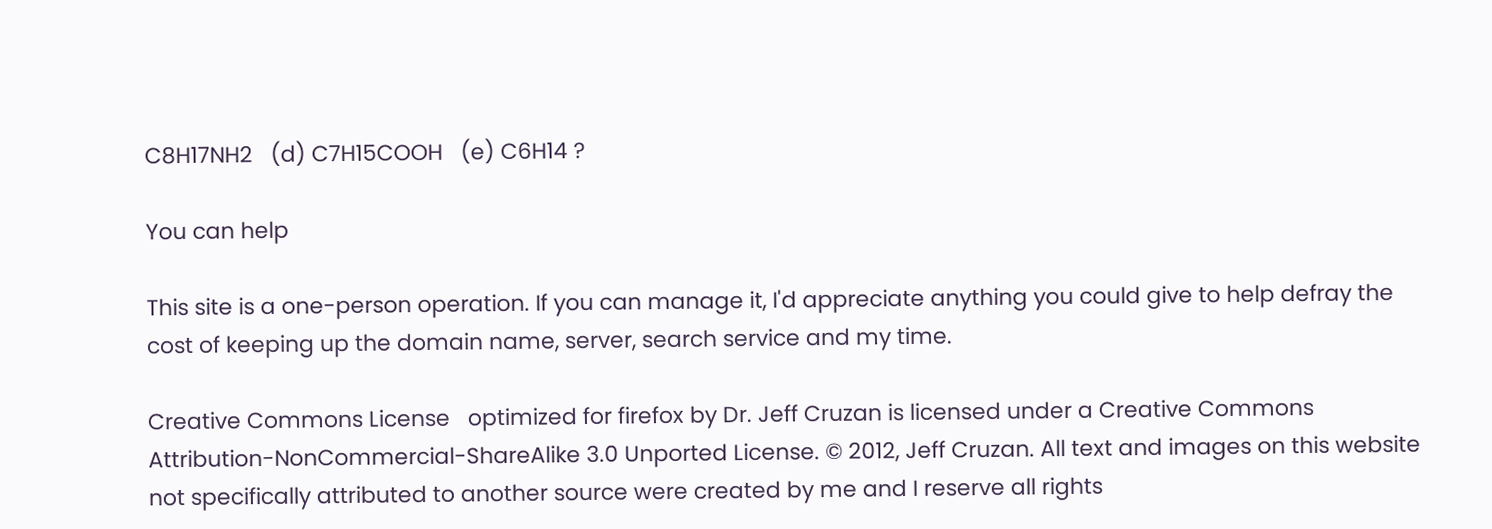C8H17NH2   (d) C7H15COOH   (e) C6H14 ?

You can help

This site is a one-person operation. If you can manage it, I'd appreciate anything you could give to help defray the cost of keeping up the domain name, server, search service and my time.

Creative Commons License   optimized for firefox by Dr. Jeff Cruzan is licensed under a Creative Commons Attribution-NonCommercial-ShareAlike 3.0 Unported License. © 2012, Jeff Cruzan. All text and images on this website not specifically attributed to another source were created by me and I reserve all rights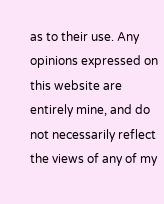as to their use. Any opinions expressed on this website are entirely mine, and do not necessarily reflect the views of any of my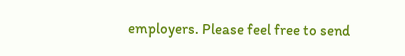employers. Please feel free to send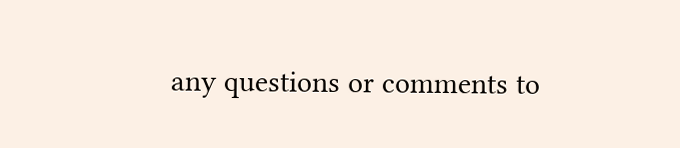any questions or comments to